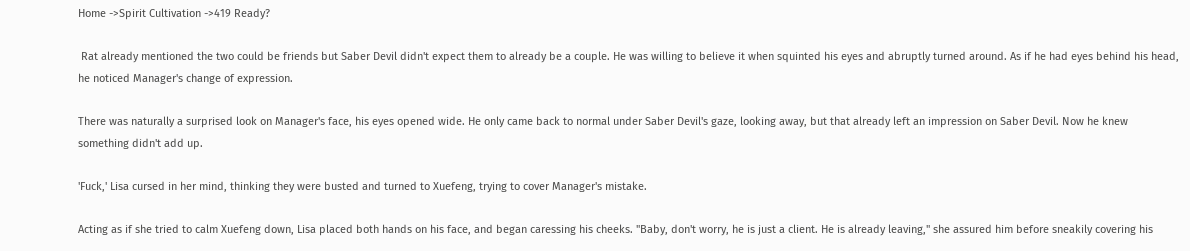Home ->Spirit Cultivation ->419 Ready?

 Rat already mentioned the two could be friends but Saber Devil didn't expect them to already be a couple. He was willing to believe it when squinted his eyes and abruptly turned around. As if he had eyes behind his head, he noticed Manager's change of expression.

There was naturally a surprised look on Manager's face, his eyes opened wide. He only came back to normal under Saber Devil's gaze, looking away, but that already left an impression on Saber Devil. Now he knew something didn't add up.

'Fuck,' Lisa cursed in her mind, thinking they were busted and turned to Xuefeng, trying to cover Manager's mistake.

Acting as if she tried to calm Xuefeng down, Lisa placed both hands on his face, and began caressing his cheeks. "Baby, don't worry, he is just a client. He is already leaving," she assured him before sneakily covering his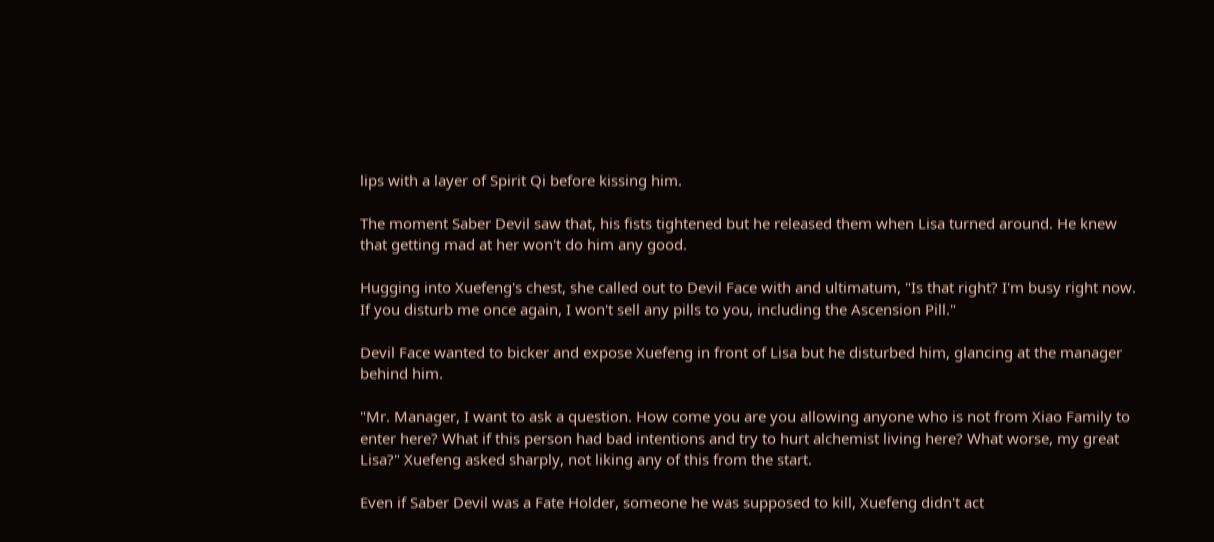lips with a layer of Spirit Qi before kissing him.

The moment Saber Devil saw that, his fists tightened but he released them when Lisa turned around. He knew that getting mad at her won't do him any good.

Hugging into Xuefeng's chest, she called out to Devil Face with and ultimatum, "Is that right? I'm busy right now. If you disturb me once again, I won't sell any pills to you, including the Ascension Pill."

Devil Face wanted to bicker and expose Xuefeng in front of Lisa but he disturbed him, glancing at the manager behind him.

"Mr. Manager, I want to ask a question. How come you are you allowing anyone who is not from Xiao Family to enter here? What if this person had bad intentions and try to hurt alchemist living here? What worse, my great Lisa?" Xuefeng asked sharply, not liking any of this from the start.

Even if Saber Devil was a Fate Holder, someone he was supposed to kill, Xuefeng didn't act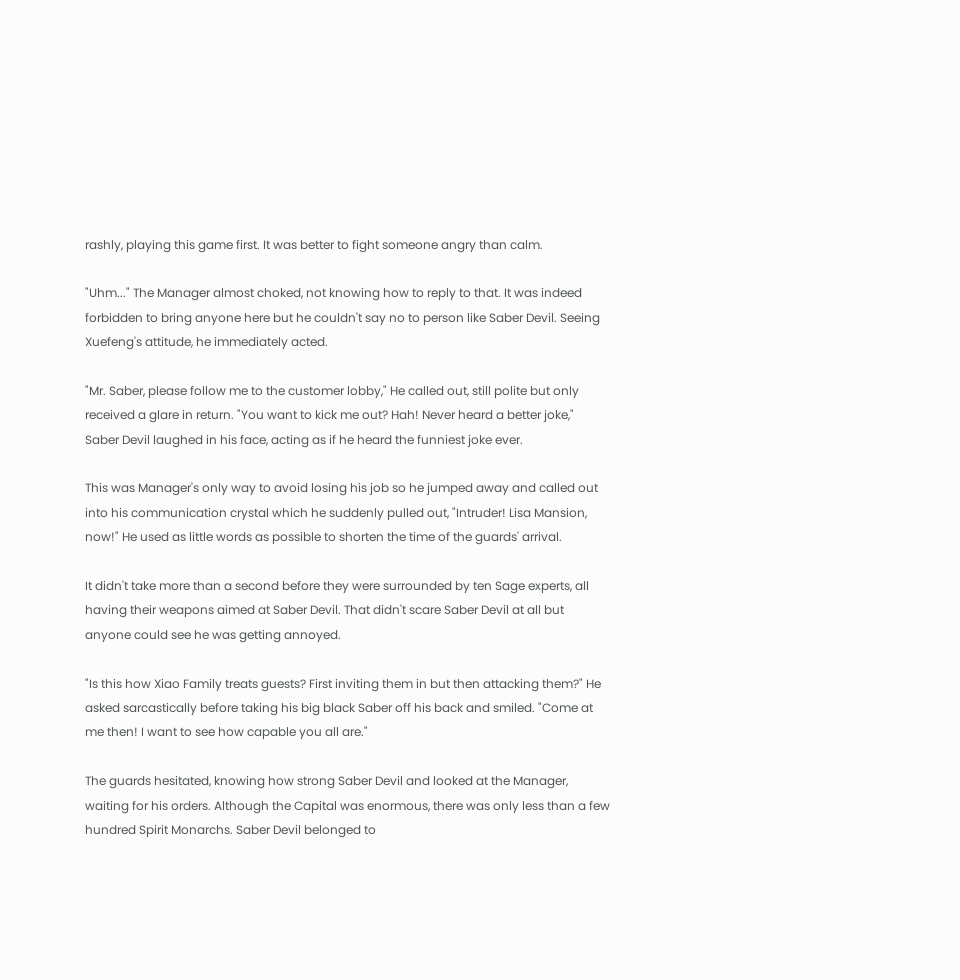rashly, playing this game first. It was better to fight someone angry than calm.

"Uhm..." The Manager almost choked, not knowing how to reply to that. It was indeed forbidden to bring anyone here but he couldn't say no to person like Saber Devil. Seeing Xuefeng's attitude, he immediately acted.

"Mr. Saber, please follow me to the customer lobby," He called out, still polite but only received a glare in return. "You want to kick me out? Hah! Never heard a better joke," Saber Devil laughed in his face, acting as if he heard the funniest joke ever.

This was Manager's only way to avoid losing his job so he jumped away and called out into his communication crystal which he suddenly pulled out, "Intruder! Lisa Mansion, now!" He used as little words as possible to shorten the time of the guards' arrival.

It didn't take more than a second before they were surrounded by ten Sage experts, all having their weapons aimed at Saber Devil. That didn't scare Saber Devil at all but anyone could see he was getting annoyed.

"Is this how Xiao Family treats guests? First inviting them in but then attacking them?" He asked sarcastically before taking his big black Saber off his back and smiled. "Come at me then! I want to see how capable you all are."

The guards hesitated, knowing how strong Saber Devil and looked at the Manager, waiting for his orders. Although the Capital was enormous, there was only less than a few hundred Spirit Monarchs. Saber Devil belonged to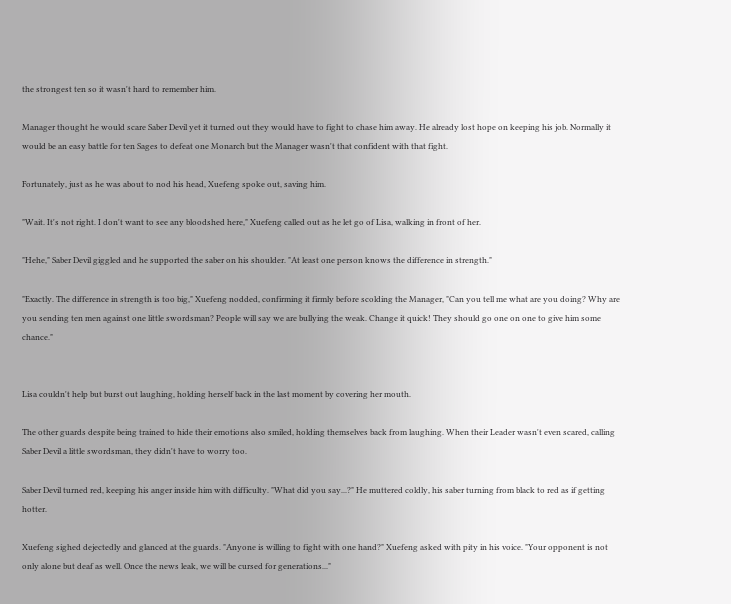the strongest ten so it wasn't hard to remember him.

Manager thought he would scare Saber Devil yet it turned out they would have to fight to chase him away. He already lost hope on keeping his job. Normally it would be an easy battle for ten Sages to defeat one Monarch but the Manager wasn't that confident with that fight.

Fortunately, just as he was about to nod his head, Xuefeng spoke out, saving him.

"Wait. It's not right. I don't want to see any bloodshed here," Xuefeng called out as he let go of Lisa, walking in front of her.

"Hehe," Saber Devil giggled and he supported the saber on his shoulder. "At least one person knows the difference in strength."

"Exactly. The difference in strength is too big," Xuefeng nodded, confirming it firmly before scolding the Manager, "Can you tell me what are you doing? Why are you sending ten men against one little swordsman? People will say we are bullying the weak. Change it quick! They should go one on one to give him some chance."


Lisa couldn't help but burst out laughing, holding herself back in the last moment by covering her mouth.

The other guards despite being trained to hide their emotions also smiled, holding themselves back from laughing. When their Leader wasn't even scared, calling Saber Devil a little swordsman, they didn't have to worry too.

Saber Devil turned red, keeping his anger inside him with difficulty. "What did you say...?" He muttered coldly, his saber turning from black to red as if getting hotter.

Xuefeng sighed dejectedly and glanced at the guards. "Anyone is willing to fight with one hand?" Xuefeng asked with pity in his voice. "Your opponent is not only alone but deaf as well. Once the news leak, we will be cursed for generations..."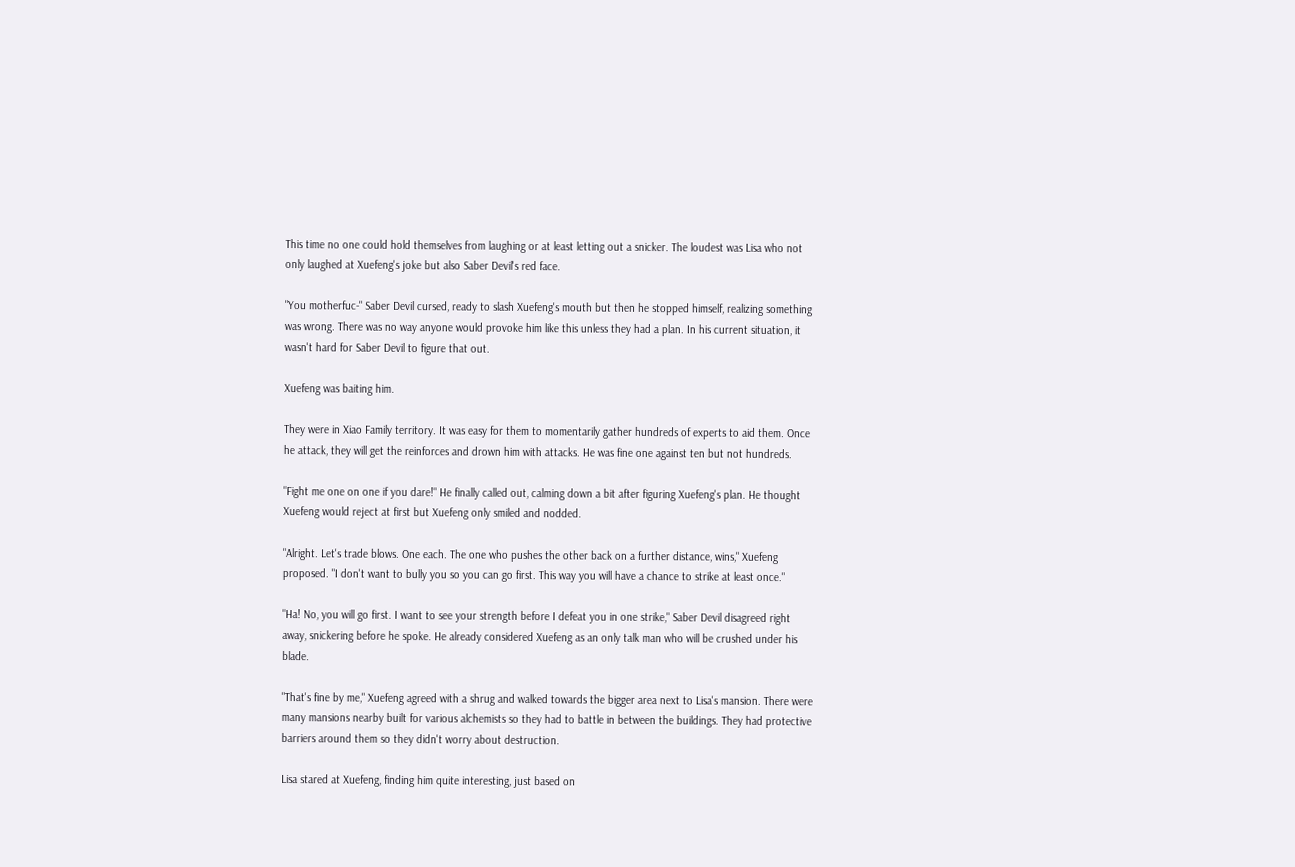This time no one could hold themselves from laughing or at least letting out a snicker. The loudest was Lisa who not only laughed at Xuefeng's joke but also Saber Devil's red face.

"You motherfuc-" Saber Devil cursed, ready to slash Xuefeng's mouth but then he stopped himself, realizing something was wrong. There was no way anyone would provoke him like this unless they had a plan. In his current situation, it wasn't hard for Saber Devil to figure that out.

Xuefeng was baiting him.

They were in Xiao Family territory. It was easy for them to momentarily gather hundreds of experts to aid them. Once he attack, they will get the reinforces and drown him with attacks. He was fine one against ten but not hundreds.

"Fight me one on one if you dare!" He finally called out, calming down a bit after figuring Xuefeng's plan. He thought Xuefeng would reject at first but Xuefeng only smiled and nodded.

"Alright. Let's trade blows. One each. The one who pushes the other back on a further distance, wins," Xuefeng proposed. "I don't want to bully you so you can go first. This way you will have a chance to strike at least once."

"Ha! No, you will go first. I want to see your strength before I defeat you in one strike," Saber Devil disagreed right away, snickering before he spoke. He already considered Xuefeng as an only talk man who will be crushed under his blade.

"That's fine by me," Xuefeng agreed with a shrug and walked towards the bigger area next to Lisa's mansion. There were many mansions nearby built for various alchemists so they had to battle in between the buildings. They had protective barriers around them so they didn't worry about destruction.

Lisa stared at Xuefeng, finding him quite interesting, just based on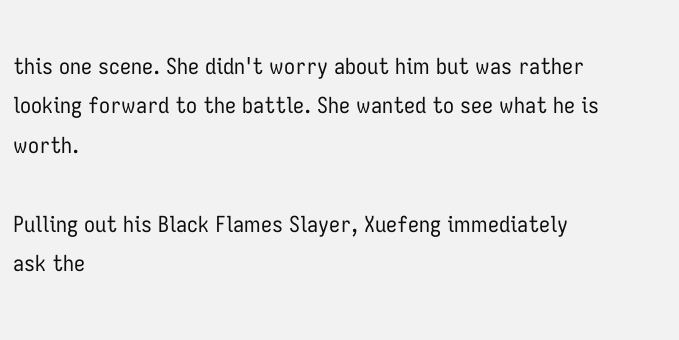this one scene. She didn't worry about him but was rather looking forward to the battle. She wanted to see what he is worth.

Pulling out his Black Flames Slayer, Xuefeng immediately ask the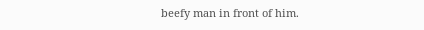beefy man in front of him.